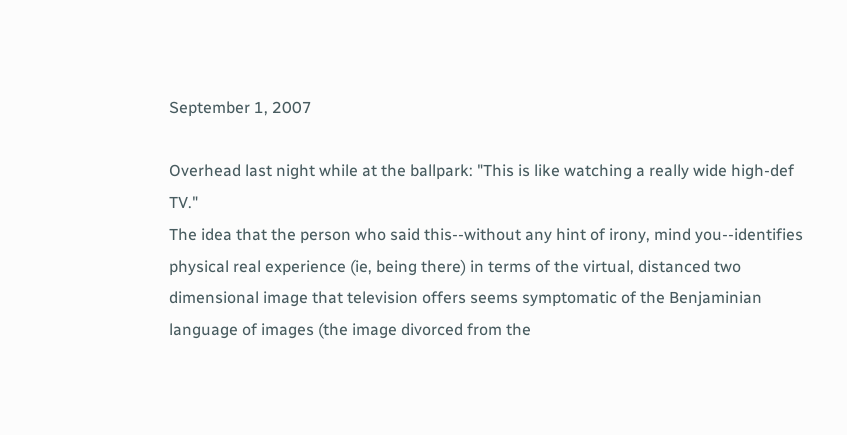September 1, 2007

Overhead last night while at the ballpark: "This is like watching a really wide high-def TV."
The idea that the person who said this--without any hint of irony, mind you--identifies physical real experience (ie, being there) in terms of the virtual, distanced two dimensional image that television offers seems symptomatic of the Benjaminian language of images (the image divorced from the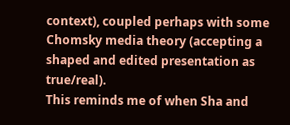context), coupled perhaps with some Chomsky media theory (accepting a shaped and edited presentation as true/real).
This reminds me of when Sha and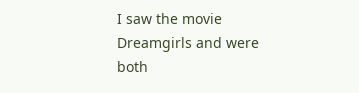I saw the movie Dreamgirls and were both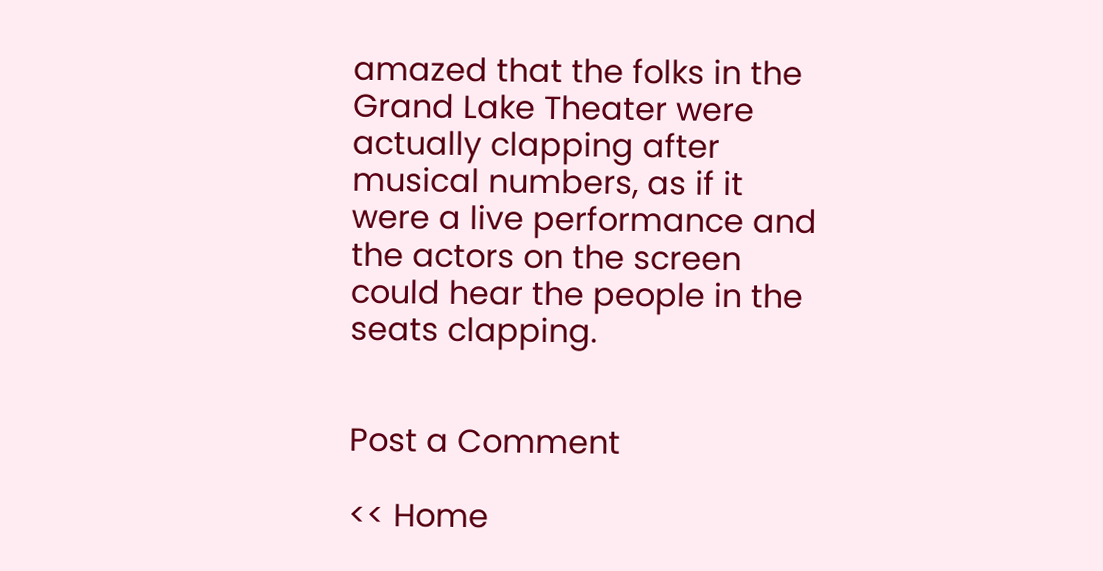amazed that the folks in the Grand Lake Theater were actually clapping after musical numbers, as if it were a live performance and the actors on the screen could hear the people in the seats clapping.


Post a Comment

<< Home